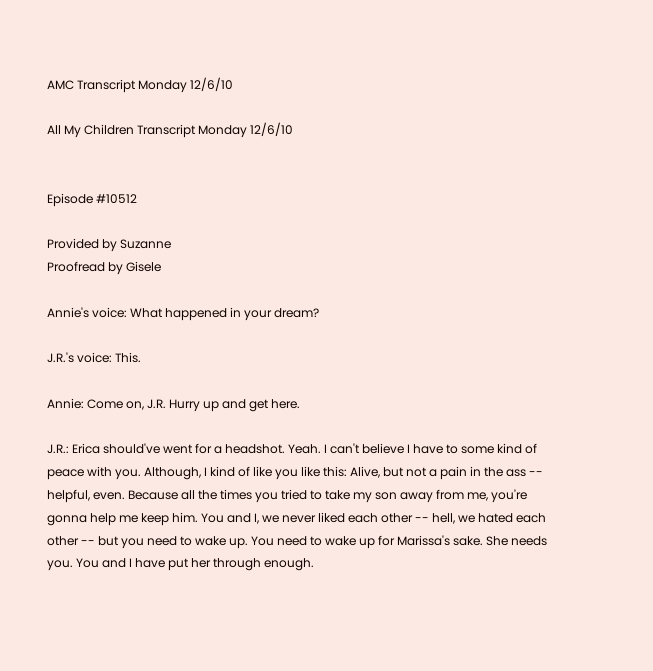AMC Transcript Monday 12/6/10

All My Children Transcript Monday 12/6/10


Episode #10512

Provided by Suzanne
Proofread by Gisele

Annie's voice: What happened in your dream?

J.R.'s voice: This.

Annie: Come on, J.R. Hurry up and get here.

J.R.: Erica should've went for a headshot. Yeah. I can't believe I have to some kind of peace with you. Although, I kind of like you like this: Alive, but not a pain in the ass -- helpful, even. Because all the times you tried to take my son away from me, you're gonna help me keep him. You and I, we never liked each other -- hell, we hated each other -- but you need to wake up. You need to wake up for Marissa's sake. She needs you. You and I have put her through enough.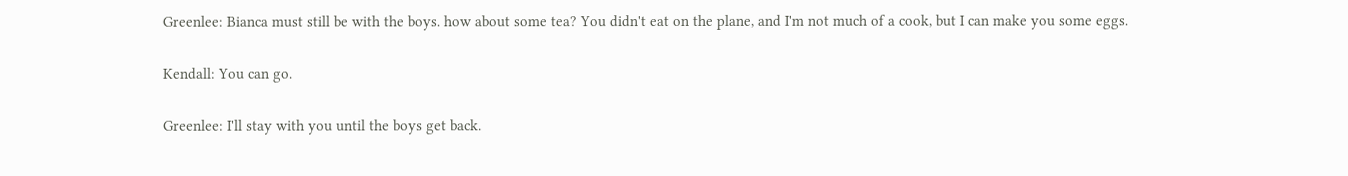Greenlee: Bianca must still be with the boys. how about some tea? You didn't eat on the plane, and I'm not much of a cook, but I can make you some eggs.

Kendall: You can go.

Greenlee: I'll stay with you until the boys get back.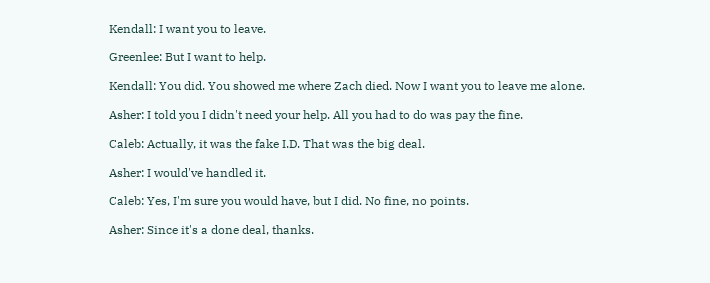Kendall: I want you to leave.

Greenlee: But I want to help.

Kendall: You did. You showed me where Zach died. Now I want you to leave me alone.

Asher: I told you I didn't need your help. All you had to do was pay the fine.

Caleb: Actually, it was the fake I.D. That was the big deal.

Asher: I would've handled it.

Caleb: Yes, I'm sure you would have, but I did. No fine, no points.

Asher: Since it's a done deal, thanks.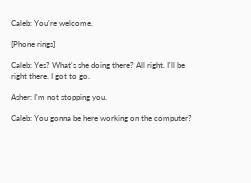Caleb: You're welcome.

[Phone rings]

Caleb: Yes? What's she doing there? All right. I'll be right there. I got to go.

Asher: I'm not stopping you.

Caleb: You gonna be here working on the computer?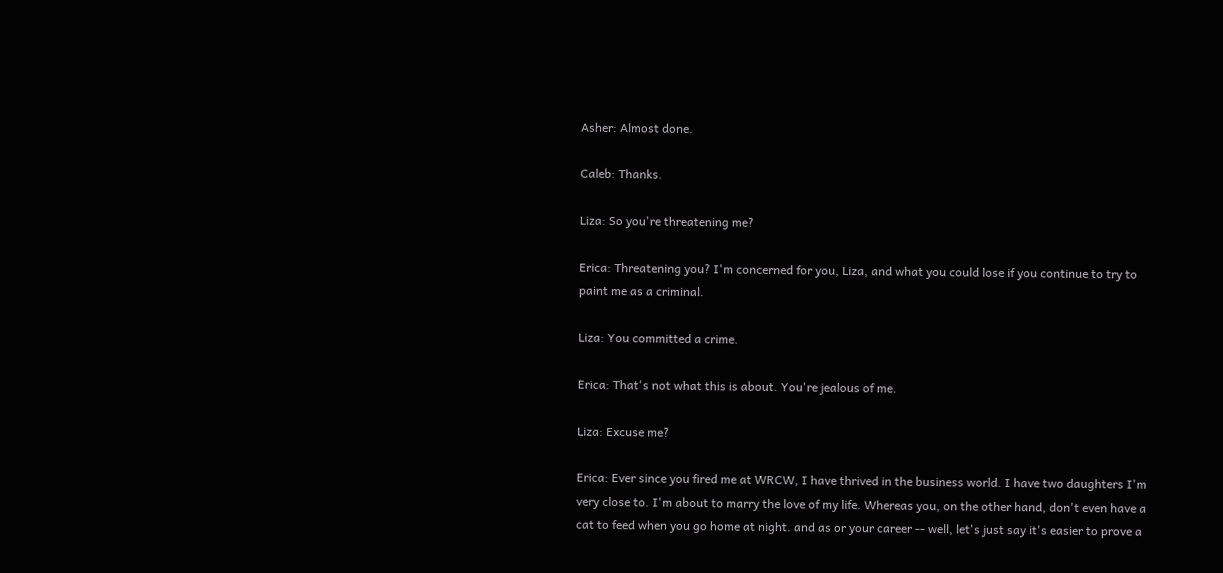Asher: Almost done.

Caleb: Thanks.

Liza: So you're threatening me?

Erica: Threatening you? I'm concerned for you, Liza, and what you could lose if you continue to try to paint me as a criminal.

Liza: You committed a crime.

Erica: That's not what this is about. You're jealous of me.

Liza: Excuse me?

Erica: Ever since you fired me at WRCW, I have thrived in the business world. I have two daughters I'm very close to. I'm about to marry the love of my life. Whereas you, on the other hand, don't even have a cat to feed when you go home at night. and as or your career -- well, let's just say it's easier to prove a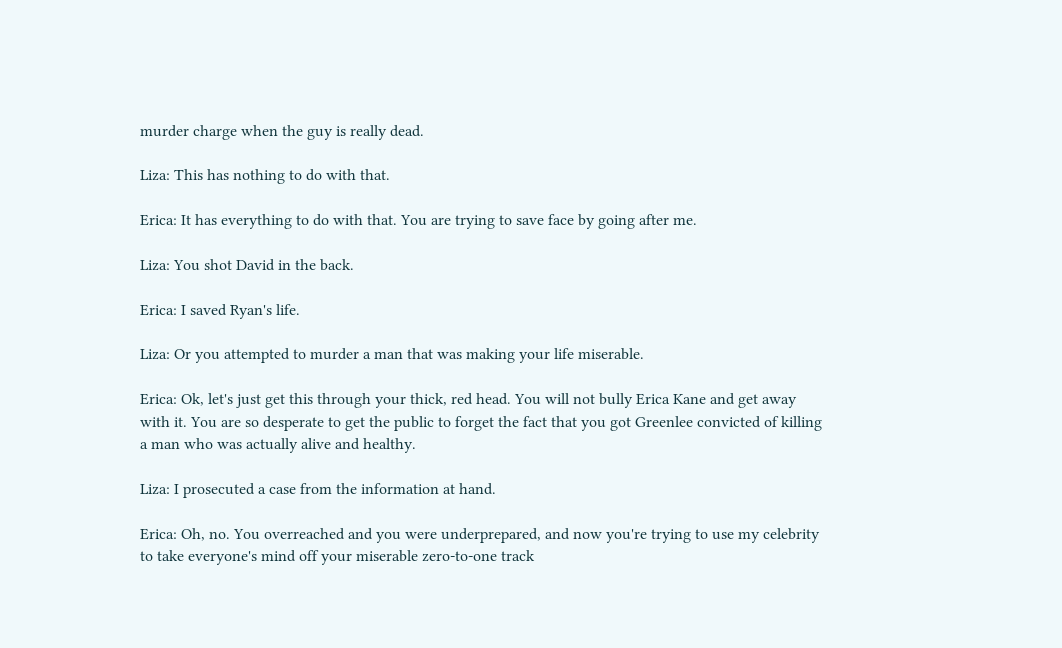murder charge when the guy is really dead.

Liza: This has nothing to do with that.

Erica: It has everything to do with that. You are trying to save face by going after me.

Liza: You shot David in the back.

Erica: I saved Ryan's life.

Liza: Or you attempted to murder a man that was making your life miserable.

Erica: Ok, let's just get this through your thick, red head. You will not bully Erica Kane and get away with it. You are so desperate to get the public to forget the fact that you got Greenlee convicted of killing a man who was actually alive and healthy.

Liza: I prosecuted a case from the information at hand.

Erica: Oh, no. You overreached and you were underprepared, and now you're trying to use my celebrity to take everyone's mind off your miserable zero-to-one track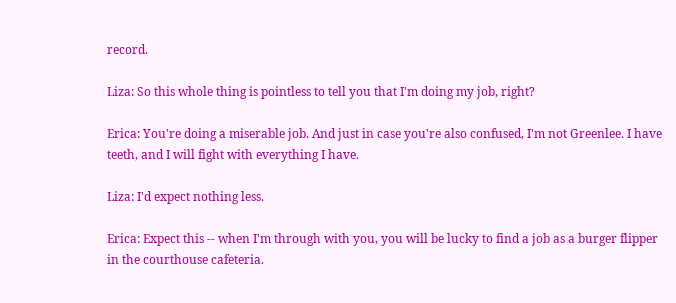record.

Liza: So this whole thing is pointless to tell you that I'm doing my job, right?

Erica: You're doing a miserable job. And just in case you're also confused, I'm not Greenlee. I have teeth, and I will fight with everything I have.

Liza: I'd expect nothing less.

Erica: Expect this -- when I'm through with you, you will be lucky to find a job as a burger flipper in the courthouse cafeteria.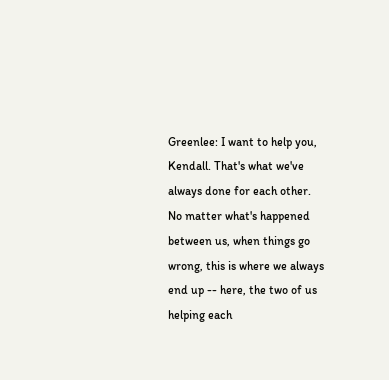Greenlee: I want to help you, Kendall. That's what we've always done for each other. No matter what's happened between us, when things go wrong, this is where we always end up -- here, the two of us helping each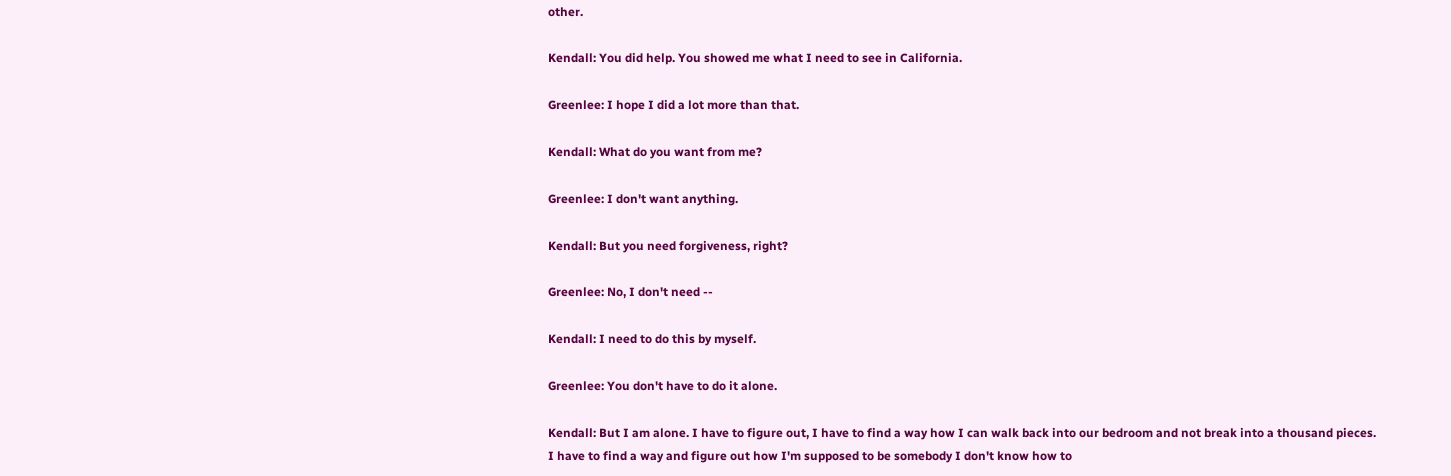other.

Kendall: You did help. You showed me what I need to see in California.

Greenlee: I hope I did a lot more than that.

Kendall: What do you want from me?

Greenlee: I don't want anything.

Kendall: But you need forgiveness, right?

Greenlee: No, I don't need --

Kendall: I need to do this by myself.

Greenlee: You don't have to do it alone.

Kendall: But I am alone. I have to figure out, I have to find a way how I can walk back into our bedroom and not break into a thousand pieces. I have to find a way and figure out how I'm supposed to be somebody I don't know how to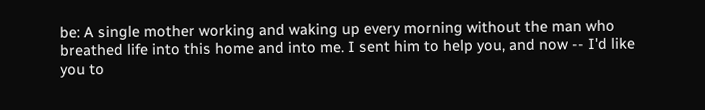be: A single mother working and waking up every morning without the man who breathed life into this home and into me. I sent him to help you, and now -- I'd like you to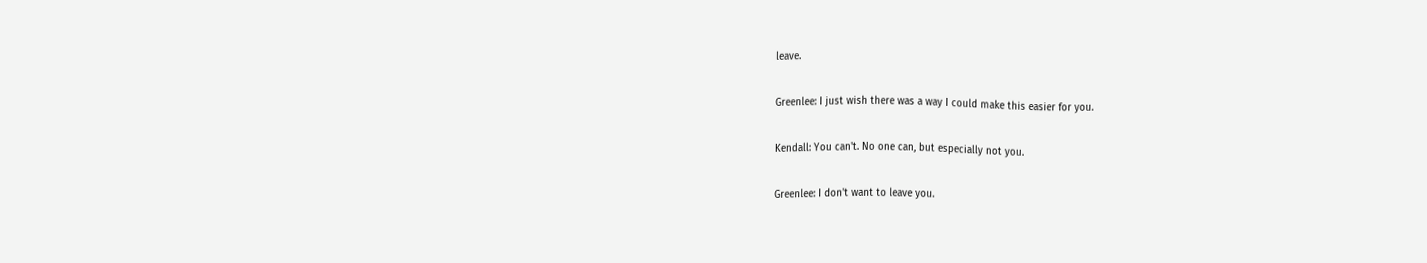leave.

Greenlee: I just wish there was a way I could make this easier for you.

Kendall: You can't. No one can, but especially not you.

Greenlee: I don't want to leave you.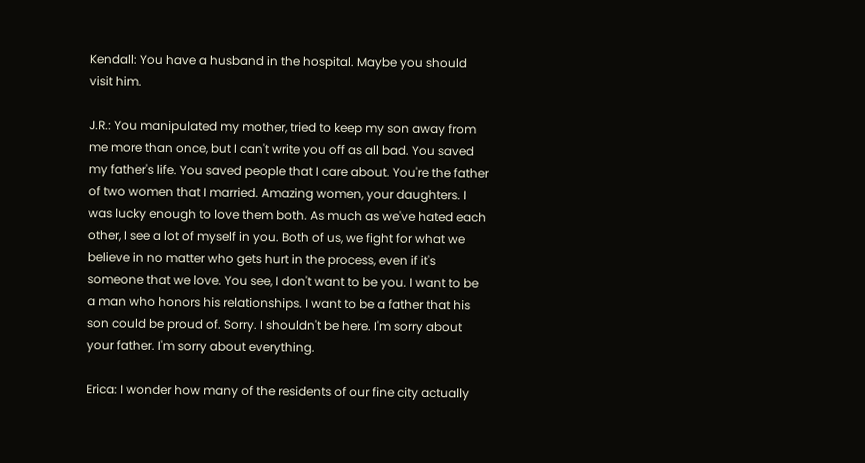Kendall: You have a husband in the hospital. Maybe you should visit him.

J.R.: You manipulated my mother, tried to keep my son away from me more than once, but I can't write you off as all bad. You saved my father's life. You saved people that I care about. You're the father of two women that I married. Amazing women, your daughters. I was lucky enough to love them both. As much as we've hated each other, I see a lot of myself in you. Both of us, we fight for what we believe in no matter who gets hurt in the process, even if it's someone that we love. You see, I don't want to be you. I want to be a man who honors his relationships. I want to be a father that his son could be proud of. Sorry. I shouldn't be here. I'm sorry about your father. I'm sorry about everything.

Erica: I wonder how many of the residents of our fine city actually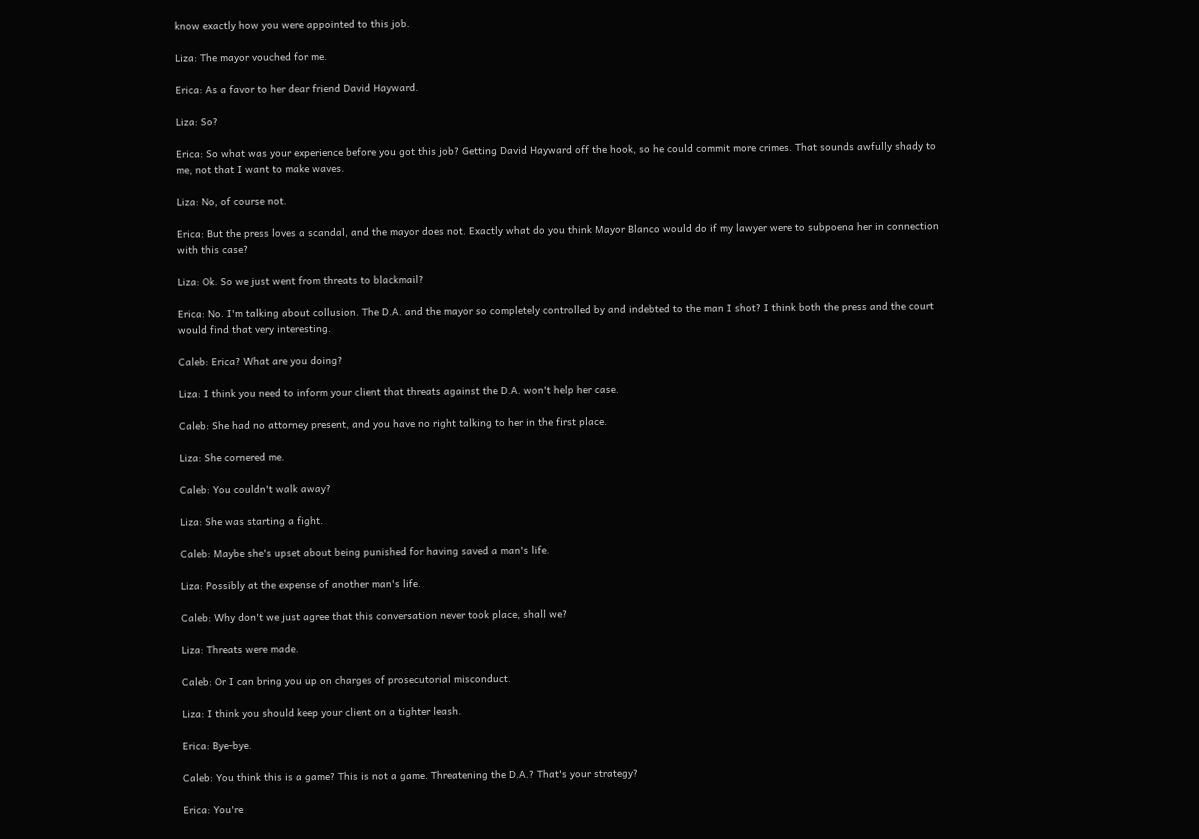know exactly how you were appointed to this job.

Liza: The mayor vouched for me.

Erica: As a favor to her dear friend David Hayward.

Liza: So?

Erica: So what was your experience before you got this job? Getting David Hayward off the hook, so he could commit more crimes. That sounds awfully shady to me, not that I want to make waves.

Liza: No, of course not.

Erica: But the press loves a scandal, and the mayor does not. Exactly what do you think Mayor Blanco would do if my lawyer were to subpoena her in connection with this case?

Liza: Ok. So we just went from threats to blackmail?

Erica: No. I'm talking about collusion. The D.A. and the mayor so completely controlled by and indebted to the man I shot? I think both the press and the court would find that very interesting.

Caleb: Erica? What are you doing?

Liza: I think you need to inform your client that threats against the D.A. won't help her case.

Caleb: She had no attorney present, and you have no right talking to her in the first place.

Liza: She cornered me.

Caleb: You couldn't walk away?

Liza: She was starting a fight.

Caleb: Maybe she's upset about being punished for having saved a man's life.

Liza: Possibly at the expense of another man's life.

Caleb: Why don't we just agree that this conversation never took place, shall we?

Liza: Threats were made.

Caleb: Or I can bring you up on charges of prosecutorial misconduct.

Liza: I think you should keep your client on a tighter leash.

Erica: Bye-bye.

Caleb: You think this is a game? This is not a game. Threatening the D.A.? That's your strategy?

Erica: You're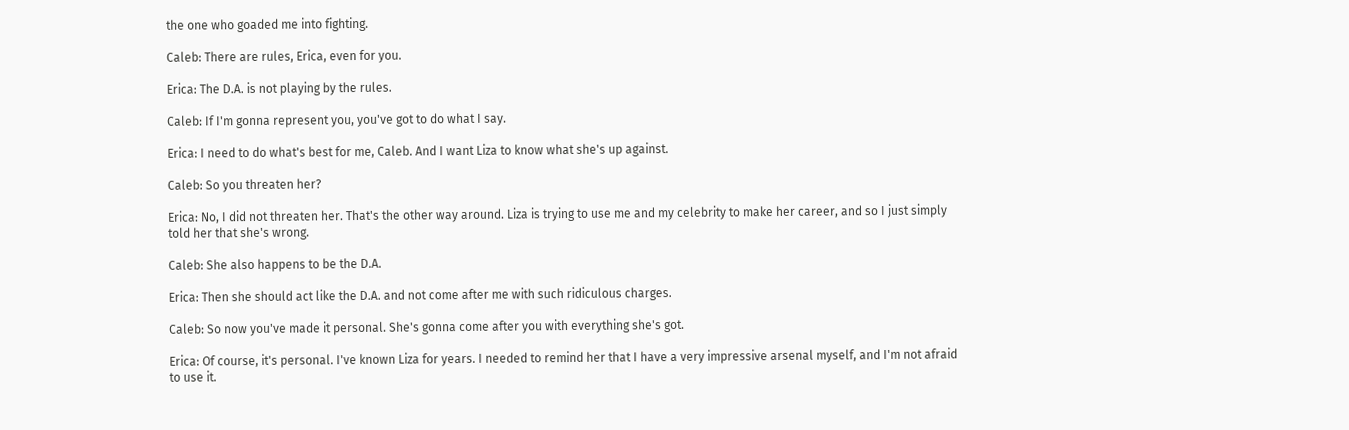the one who goaded me into fighting.

Caleb: There are rules, Erica, even for you.

Erica: The D.A. is not playing by the rules.

Caleb: If I'm gonna represent you, you've got to do what I say.

Erica: I need to do what's best for me, Caleb. And I want Liza to know what she's up against.

Caleb: So you threaten her?

Erica: No, I did not threaten her. That's the other way around. Liza is trying to use me and my celebrity to make her career, and so I just simply told her that she's wrong.

Caleb: She also happens to be the D.A.

Erica: Then she should act like the D.A. and not come after me with such ridiculous charges.

Caleb: So now you've made it personal. She's gonna come after you with everything she's got.

Erica: Of course, it's personal. I've known Liza for years. I needed to remind her that I have a very impressive arsenal myself, and I'm not afraid to use it.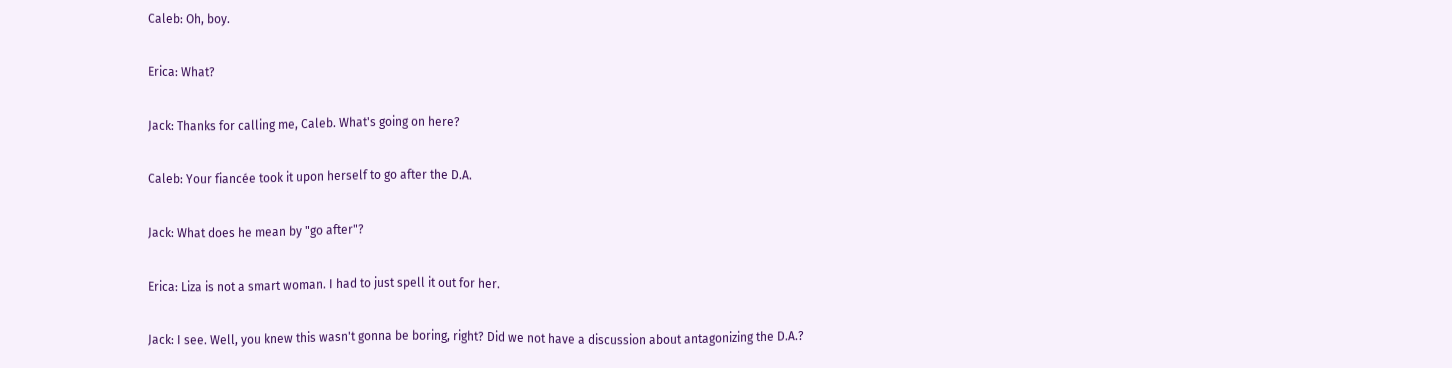Caleb: Oh, boy.

Erica: What?

Jack: Thanks for calling me, Caleb. What's going on here?

Caleb: Your fiancée took it upon herself to go after the D.A.

Jack: What does he mean by "go after"?

Erica: Liza is not a smart woman. I had to just spell it out for her.

Jack: I see. Well, you knew this wasn't gonna be boring, right? Did we not have a discussion about antagonizing the D.A.?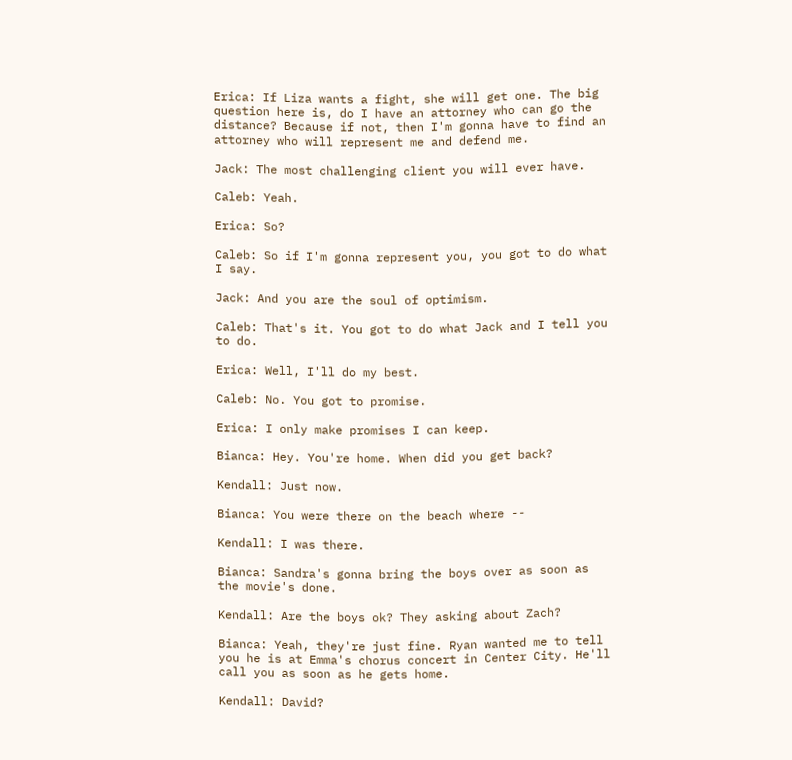Erica: If Liza wants a fight, she will get one. The big question here is, do I have an attorney who can go the distance? Because if not, then I'm gonna have to find an attorney who will represent me and defend me.

Jack: The most challenging client you will ever have.

Caleb: Yeah.

Erica: So?

Caleb: So if I'm gonna represent you, you got to do what I say.

Jack: And you are the soul of optimism.

Caleb: That's it. You got to do what Jack and I tell you to do.

Erica: Well, I'll do my best.

Caleb: No. You got to promise.

Erica: I only make promises I can keep.

Bianca: Hey. You're home. When did you get back?

Kendall: Just now.

Bianca: You were there on the beach where --

Kendall: I was there.

Bianca: Sandra's gonna bring the boys over as soon as the movie's done.

Kendall: Are the boys ok? They asking about Zach?

Bianca: Yeah, they're just fine. Ryan wanted me to tell you he is at Emma's chorus concert in Center City. He'll call you as soon as he gets home.

Kendall: David?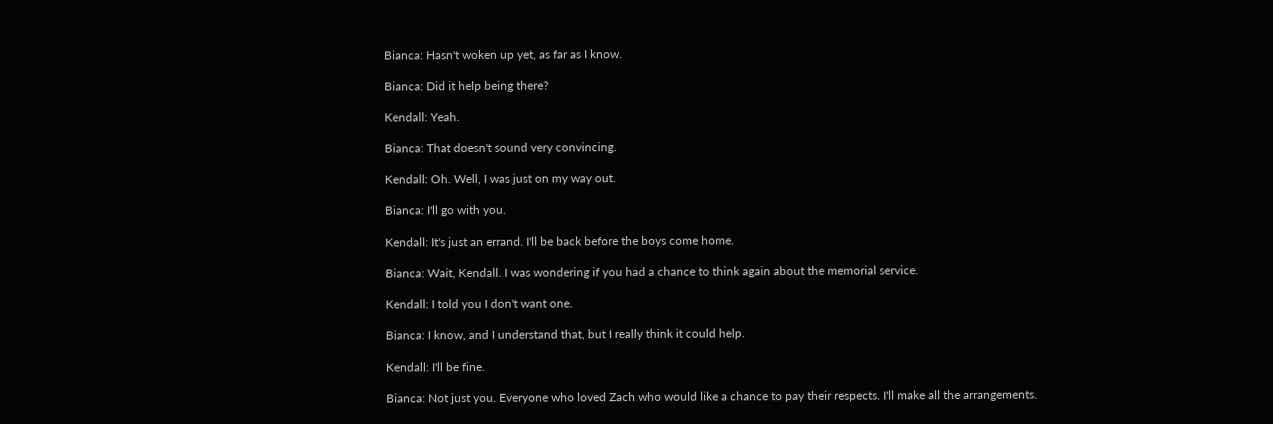Bianca: Hasn't woken up yet, as far as I know.

Bianca: Did it help being there?

Kendall: Yeah.

Bianca: That doesn't sound very convincing.

Kendall: Oh. Well, I was just on my way out.

Bianca: I'll go with you.

Kendall: It's just an errand. I'll be back before the boys come home.

Bianca: Wait, Kendall. I was wondering if you had a chance to think again about the memorial service.

Kendall: I told you I don't want one.

Bianca: I know, and I understand that, but I really think it could help.

Kendall: I'll be fine.

Bianca: Not just you. Everyone who loved Zach who would like a chance to pay their respects. I'll make all the arrangements.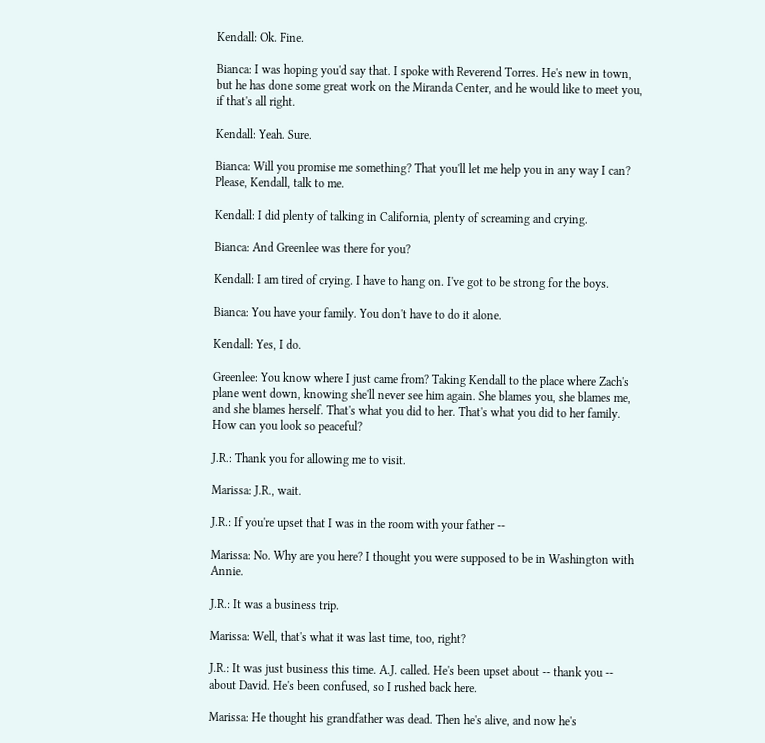Kendall: Ok. Fine.

Bianca: I was hoping you'd say that. I spoke with Reverend Torres. He's new in town, but he has done some great work on the Miranda Center, and he would like to meet you, if that's all right.

Kendall: Yeah. Sure.

Bianca: Will you promise me something? That you'll let me help you in any way I can? Please, Kendall, talk to me.

Kendall: I did plenty of talking in California, plenty of screaming and crying.

Bianca: And Greenlee was there for you?

Kendall: I am tired of crying. I have to hang on. I've got to be strong for the boys.

Bianca: You have your family. You don't have to do it alone.

Kendall: Yes, I do.

Greenlee: You know where I just came from? Taking Kendall to the place where Zach's plane went down, knowing she'll never see him again. She blames you, she blames me, and she blames herself. That's what you did to her. That's what you did to her family. How can you look so peaceful?

J.R.: Thank you for allowing me to visit.

Marissa: J.R., wait.

J.R.: If you're upset that I was in the room with your father --

Marissa: No. Why are you here? I thought you were supposed to be in Washington with Annie.

J.R.: It was a business trip.

Marissa: Well, that's what it was last time, too, right?

J.R.: It was just business this time. A.J. called. He's been upset about -- thank you -- about David. He's been confused, so I rushed back here.

Marissa: He thought his grandfather was dead. Then he's alive, and now he's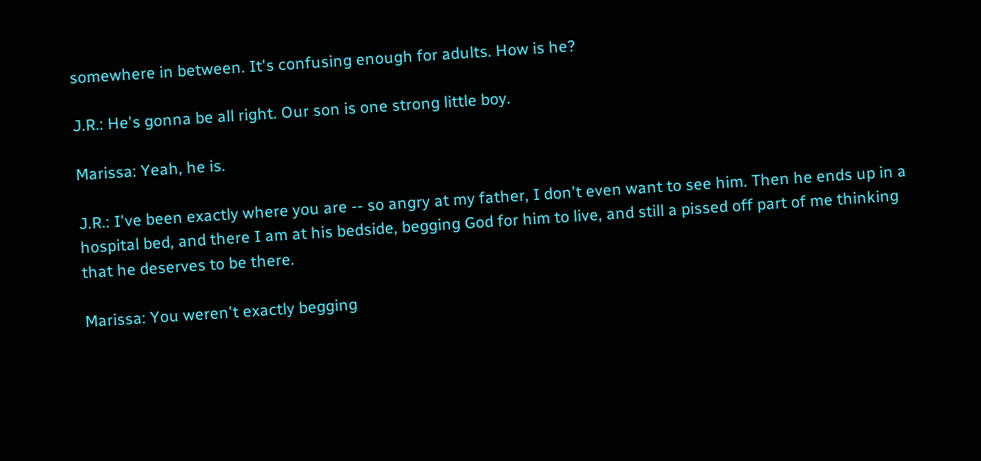somewhere in between. It's confusing enough for adults. How is he?

J.R.: He's gonna be all right. Our son is one strong little boy.

Marissa: Yeah, he is.

J.R.: I've been exactly where you are -- so angry at my father, I don't even want to see him. Then he ends up in a hospital bed, and there I am at his bedside, begging God for him to live, and still a pissed off part of me thinking that he deserves to be there.

Marissa: You weren't exactly begging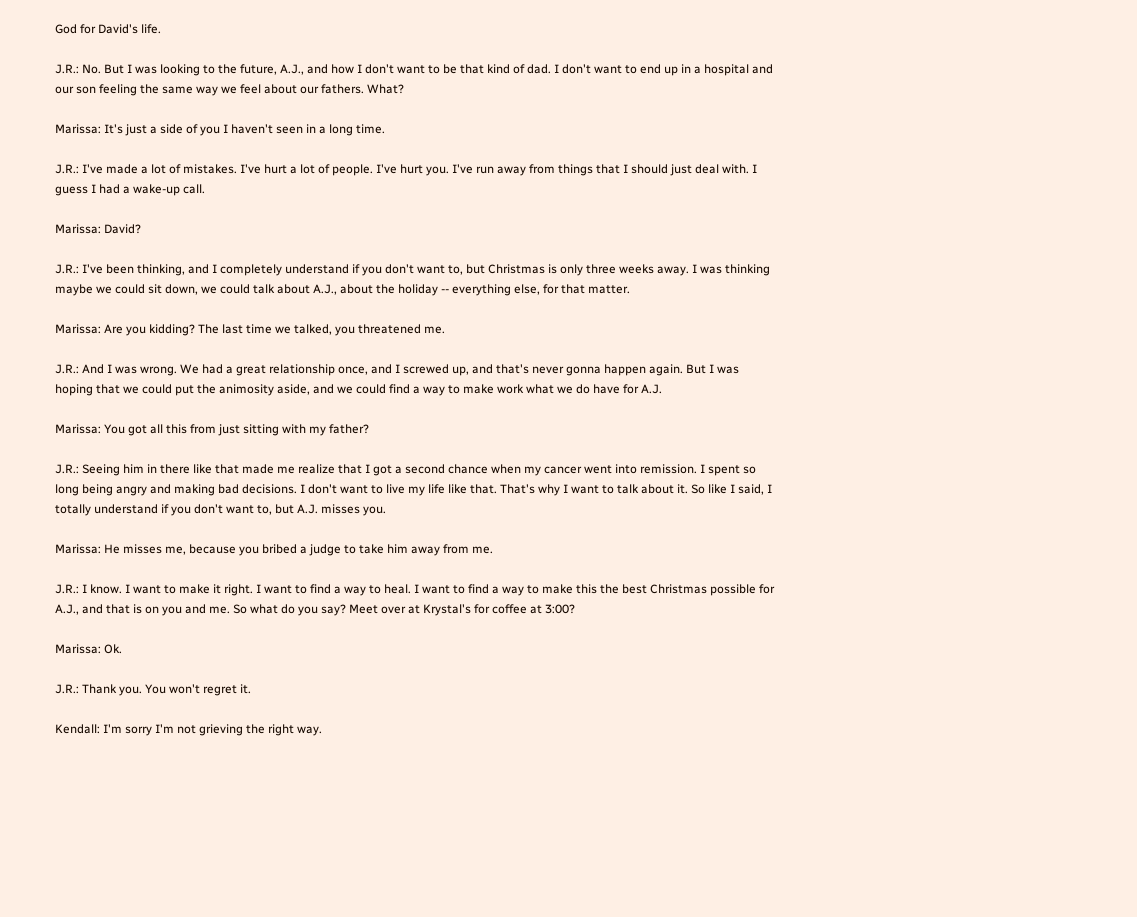God for David's life.

J.R.: No. But I was looking to the future, A.J., and how I don't want to be that kind of dad. I don't want to end up in a hospital and our son feeling the same way we feel about our fathers. What?

Marissa: It's just a side of you I haven't seen in a long time.

J.R.: I've made a lot of mistakes. I've hurt a lot of people. I've hurt you. I've run away from things that I should just deal with. I guess I had a wake-up call.

Marissa: David?

J.R.: I've been thinking, and I completely understand if you don't want to, but Christmas is only three weeks away. I was thinking maybe we could sit down, we could talk about A.J., about the holiday -- everything else, for that matter.

Marissa: Are you kidding? The last time we talked, you threatened me.

J.R.: And I was wrong. We had a great relationship once, and I screwed up, and that's never gonna happen again. But I was hoping that we could put the animosity aside, and we could find a way to make work what we do have for A.J.

Marissa: You got all this from just sitting with my father?

J.R.: Seeing him in there like that made me realize that I got a second chance when my cancer went into remission. I spent so long being angry and making bad decisions. I don't want to live my life like that. That's why I want to talk about it. So like I said, I totally understand if you don't want to, but A.J. misses you.

Marissa: He misses me, because you bribed a judge to take him away from me.

J.R.: I know. I want to make it right. I want to find a way to heal. I want to find a way to make this the best Christmas possible for A.J., and that is on you and me. So what do you say? Meet over at Krystal's for coffee at 3:00?

Marissa: Ok.

J.R.: Thank you. You won't regret it.

Kendall: I'm sorry I'm not grieving the right way.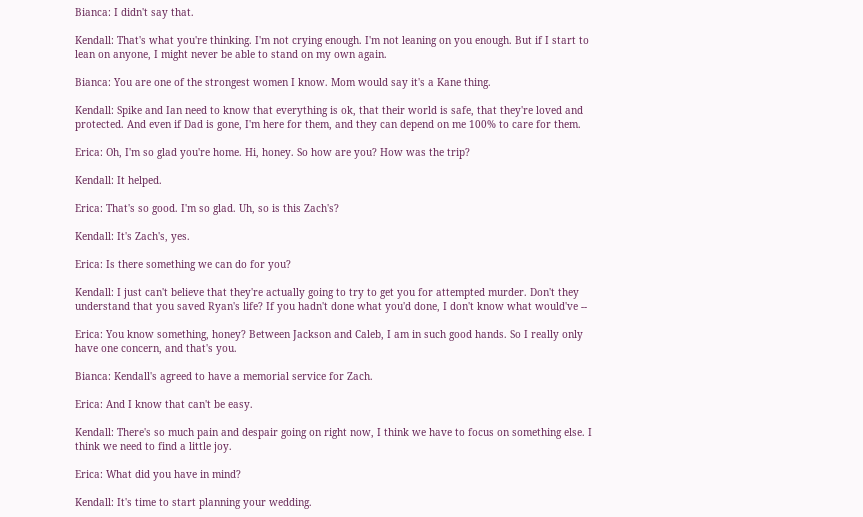Bianca: I didn't say that.

Kendall: That's what you're thinking. I'm not crying enough. I'm not leaning on you enough. But if I start to lean on anyone, I might never be able to stand on my own again.

Bianca: You are one of the strongest women I know. Mom would say it's a Kane thing.

Kendall: Spike and Ian need to know that everything is ok, that their world is safe, that they're loved and protected. And even if Dad is gone, I'm here for them, and they can depend on me 100% to care for them.

Erica: Oh, I'm so glad you're home. Hi, honey. So how are you? How was the trip?

Kendall: It helped.

Erica: That's so good. I'm so glad. Uh, so is this Zach's?

Kendall: It's Zach's, yes.

Erica: Is there something we can do for you?

Kendall: I just can't believe that they're actually going to try to get you for attempted murder. Don't they understand that you saved Ryan's life? If you hadn't done what you'd done, I don't know what would've --

Erica: You know something, honey? Between Jackson and Caleb, I am in such good hands. So I really only have one concern, and that's you.

Bianca: Kendall's agreed to have a memorial service for Zach.

Erica: And I know that can't be easy.

Kendall: There's so much pain and despair going on right now, I think we have to focus on something else. I think we need to find a little joy.

Erica: What did you have in mind?

Kendall: It's time to start planning your wedding.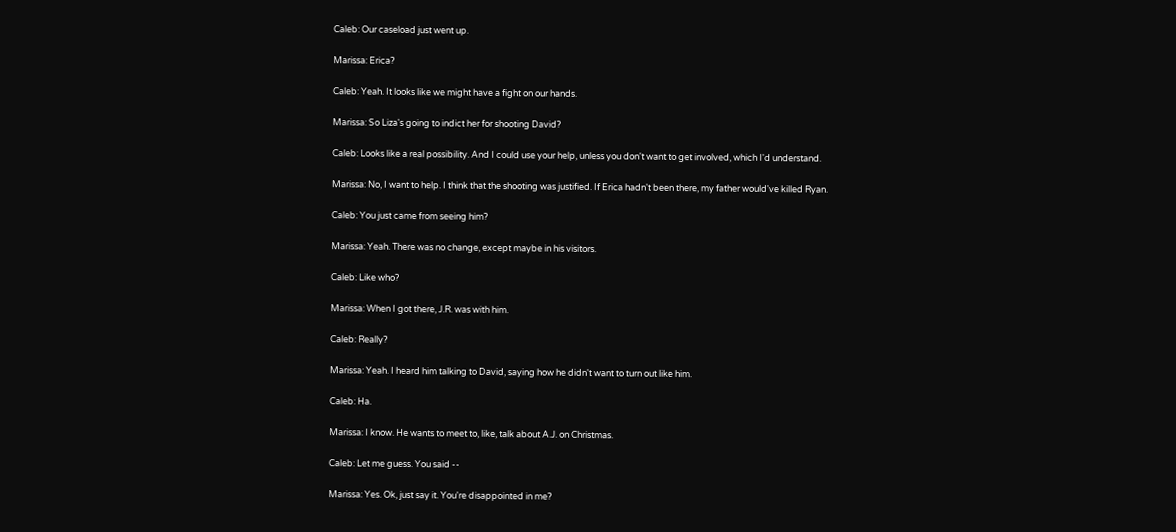Caleb: Our caseload just went up.

Marissa: Erica?

Caleb: Yeah. It looks like we might have a fight on our hands.

Marissa: So Liza's going to indict her for shooting David?

Caleb: Looks like a real possibility. And I could use your help, unless you don't want to get involved, which I'd understand.

Marissa: No, I want to help. I think that the shooting was justified. If Erica hadn't been there, my father would've killed Ryan.

Caleb: You just came from seeing him?

Marissa: Yeah. There was no change, except maybe in his visitors.

Caleb: Like who?

Marissa: When I got there, J.R. was with him.

Caleb: Really?

Marissa: Yeah. I heard him talking to David, saying how he didn't want to turn out like him.

Caleb: Ha.

Marissa: I know. He wants to meet to, like, talk about A.J. on Christmas.

Caleb: Let me guess. You said --

Marissa: Yes. Ok, just say it. You're disappointed in me?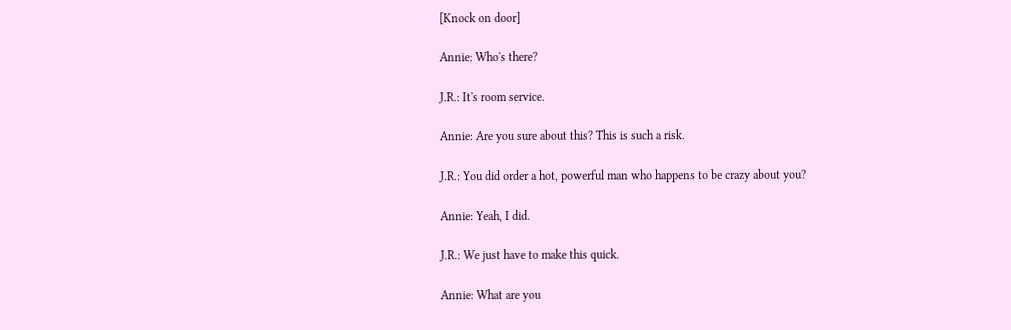[Knock on door]

Annie: Who's there?

J.R.: It's room service.

Annie: Are you sure about this? This is such a risk.

J.R.: You did order a hot, powerful man who happens to be crazy about you?

Annie: Yeah, I did.

J.R.: We just have to make this quick.

Annie: What are you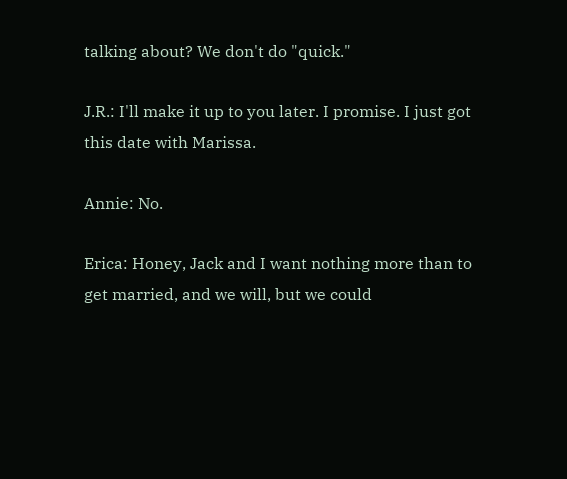talking about? We don't do "quick."

J.R.: I'll make it up to you later. I promise. I just got this date with Marissa.

Annie: No.

Erica: Honey, Jack and I want nothing more than to get married, and we will, but we could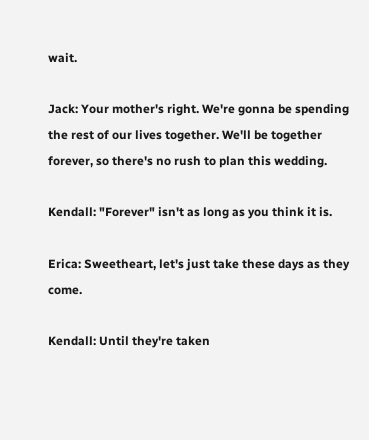wait.

Jack: Your mother's right. We're gonna be spending the rest of our lives together. We'll be together forever, so there's no rush to plan this wedding.

Kendall: "Forever" isn't as long as you think it is.

Erica: Sweetheart, let's just take these days as they come.

Kendall: Until they're taken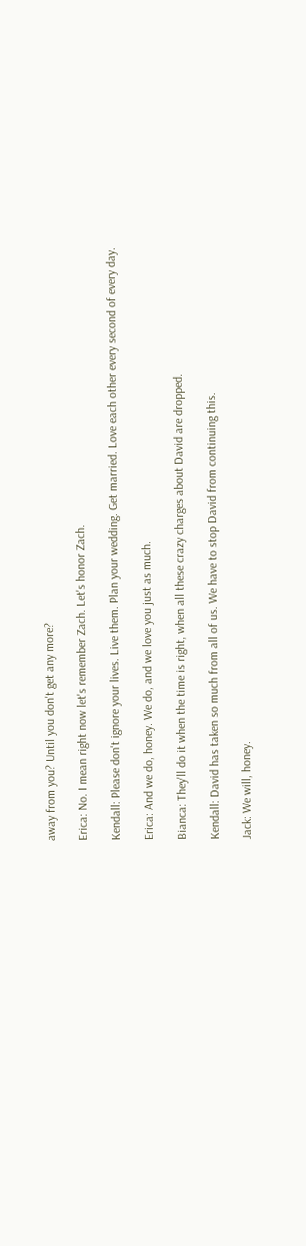away from you? Until you don't get any more?

Erica: No. I mean right now let's remember Zach. Let's honor Zach.

Kendall: Please don't ignore your lives. Live them. Plan your wedding. Get married. Love each other every second of every day.

Erica: And we do, honey. We do, and we love you just as much.

Bianca: They'll do it when the time is right, when all these crazy charges about David are dropped.

Kendall: David has taken so much from all of us. We have to stop David from continuing this.

Jack: We will, honey.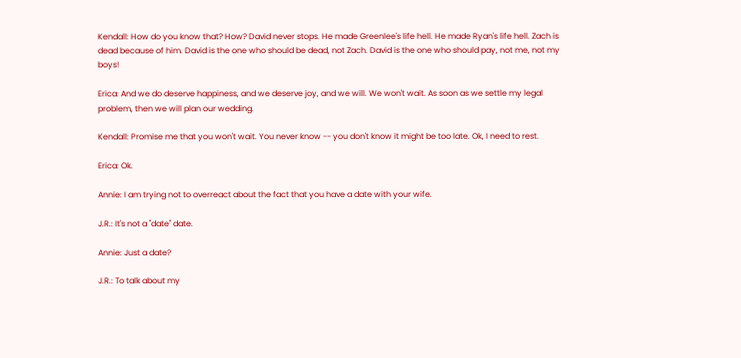Kendall: How do you know that? How? David never stops. He made Greenlee's life hell. He made Ryan's life hell. Zach is dead because of him. David is the one who should be dead, not Zach. David is the one who should pay, not me, not my boys!

Erica: And we do deserve happiness, and we deserve joy, and we will. We won't wait. As soon as we settle my legal problem, then we will plan our wedding.

Kendall: Promise me that you won't wait. You never know -- you don't know it might be too late. Ok, I need to rest.

Erica: Ok.

Annie: I am trying not to overreact about the fact that you have a date with your wife.

J.R.: It's not a "date" date.

Annie: Just a date?

J.R.: To talk about my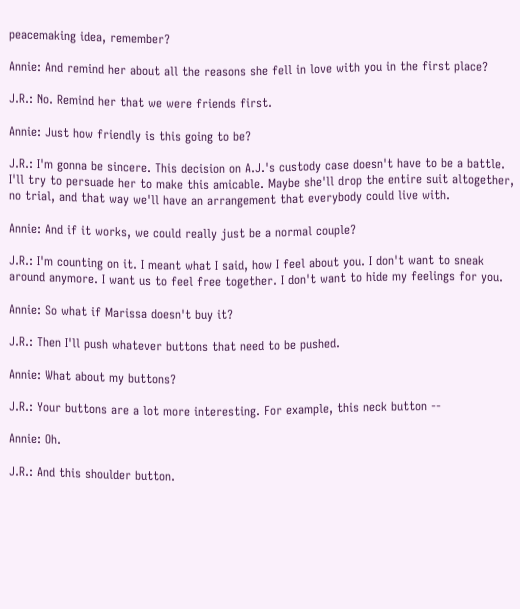peacemaking idea, remember?

Annie: And remind her about all the reasons she fell in love with you in the first place?

J.R.: No. Remind her that we were friends first.

Annie: Just how friendly is this going to be?

J.R.: I'm gonna be sincere. This decision on A.J.'s custody case doesn't have to be a battle. I'll try to persuade her to make this amicable. Maybe she'll drop the entire suit altogether, no trial, and that way we'll have an arrangement that everybody could live with.

Annie: And if it works, we could really just be a normal couple?

J.R.: I'm counting on it. I meant what I said, how I feel about you. I don't want to sneak around anymore. I want us to feel free together. I don't want to hide my feelings for you.

Annie: So what if Marissa doesn't buy it?

J.R.: Then I'll push whatever buttons that need to be pushed.

Annie: What about my buttons?

J.R.: Your buttons are a lot more interesting. For example, this neck button --

Annie: Oh.

J.R.: And this shoulder button.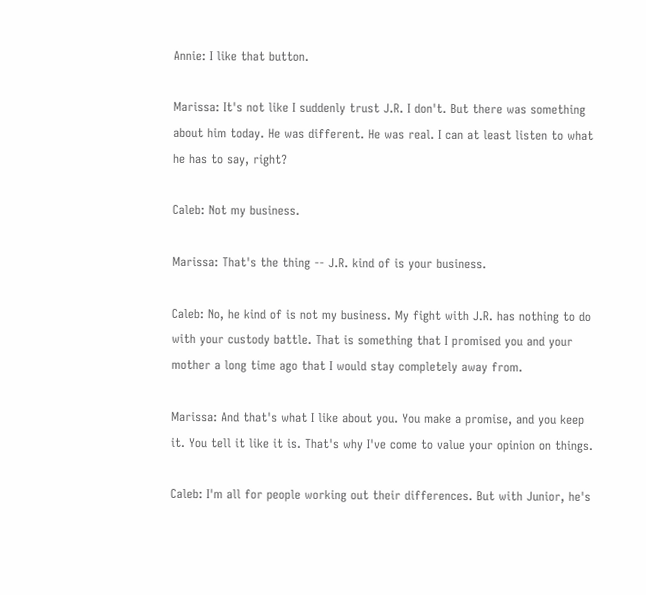Annie: I like that button.

Marissa: It's not like I suddenly trust J.R. I don't. But there was something about him today. He was different. He was real. I can at least listen to what he has to say, right?

Caleb: Not my business.

Marissa: That's the thing -- J.R. kind of is your business.

Caleb: No, he kind of is not my business. My fight with J.R. has nothing to do with your custody battle. That is something that I promised you and your mother a long time ago that I would stay completely away from.

Marissa: And that's what I like about you. You make a promise, and you keep it. You tell it like it is. That's why I've come to value your opinion on things.

Caleb: I'm all for people working out their differences. But with Junior, he's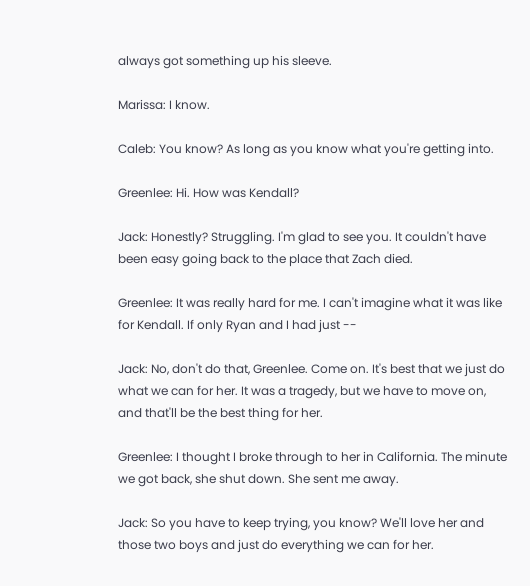always got something up his sleeve.

Marissa: I know.

Caleb: You know? As long as you know what you're getting into.

Greenlee: Hi. How was Kendall?

Jack: Honestly? Struggling. I'm glad to see you. It couldn't have been easy going back to the place that Zach died.

Greenlee: It was really hard for me. I can't imagine what it was like for Kendall. If only Ryan and I had just --

Jack: No, don't do that, Greenlee. Come on. It's best that we just do what we can for her. It was a tragedy, but we have to move on, and that'll be the best thing for her.

Greenlee: I thought I broke through to her in California. The minute we got back, she shut down. She sent me away.

Jack: So you have to keep trying, you know? We'll love her and those two boys and just do everything we can for her.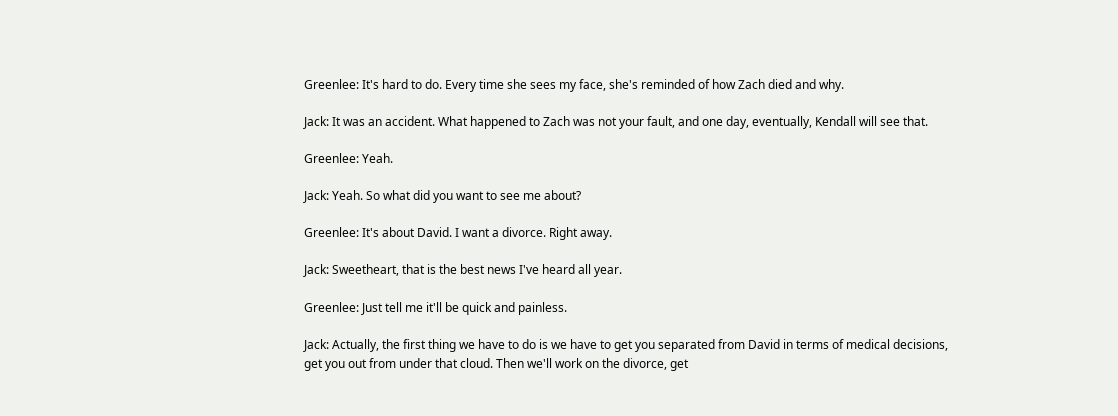Greenlee: It's hard to do. Every time she sees my face, she's reminded of how Zach died and why.

Jack: It was an accident. What happened to Zach was not your fault, and one day, eventually, Kendall will see that.

Greenlee: Yeah.

Jack: Yeah. So what did you want to see me about?

Greenlee: It's about David. I want a divorce. Right away.

Jack: Sweetheart, that is the best news I've heard all year.

Greenlee: Just tell me it'll be quick and painless.

Jack: Actually, the first thing we have to do is we have to get you separated from David in terms of medical decisions, get you out from under that cloud. Then we'll work on the divorce, get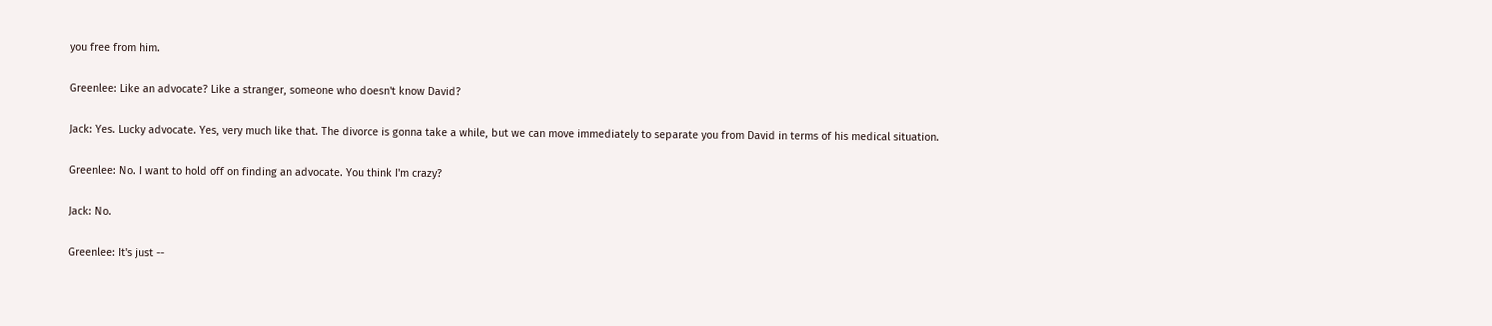you free from him.

Greenlee: Like an advocate? Like a stranger, someone who doesn't know David?

Jack: Yes. Lucky advocate. Yes, very much like that. The divorce is gonna take a while, but we can move immediately to separate you from David in terms of his medical situation.

Greenlee: No. I want to hold off on finding an advocate. You think I'm crazy?

Jack: No.

Greenlee: It's just --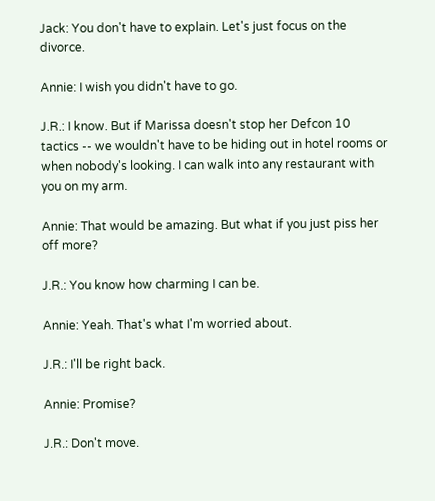Jack: You don't have to explain. Let's just focus on the divorce.

Annie: I wish you didn't have to go.

J.R.: I know. But if Marissa doesn't stop her Defcon 10 tactics -- we wouldn't have to be hiding out in hotel rooms or when nobody's looking. I can walk into any restaurant with you on my arm.

Annie: That would be amazing. But what if you just piss her off more?

J.R.: You know how charming I can be.

Annie: Yeah. That's what I'm worried about.

J.R.: I'll be right back.

Annie: Promise?

J.R.: Don't move.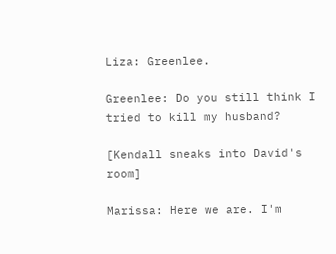Liza: Greenlee.

Greenlee: Do you still think I tried to kill my husband?

[Kendall sneaks into David's room]

Marissa: Here we are. I'm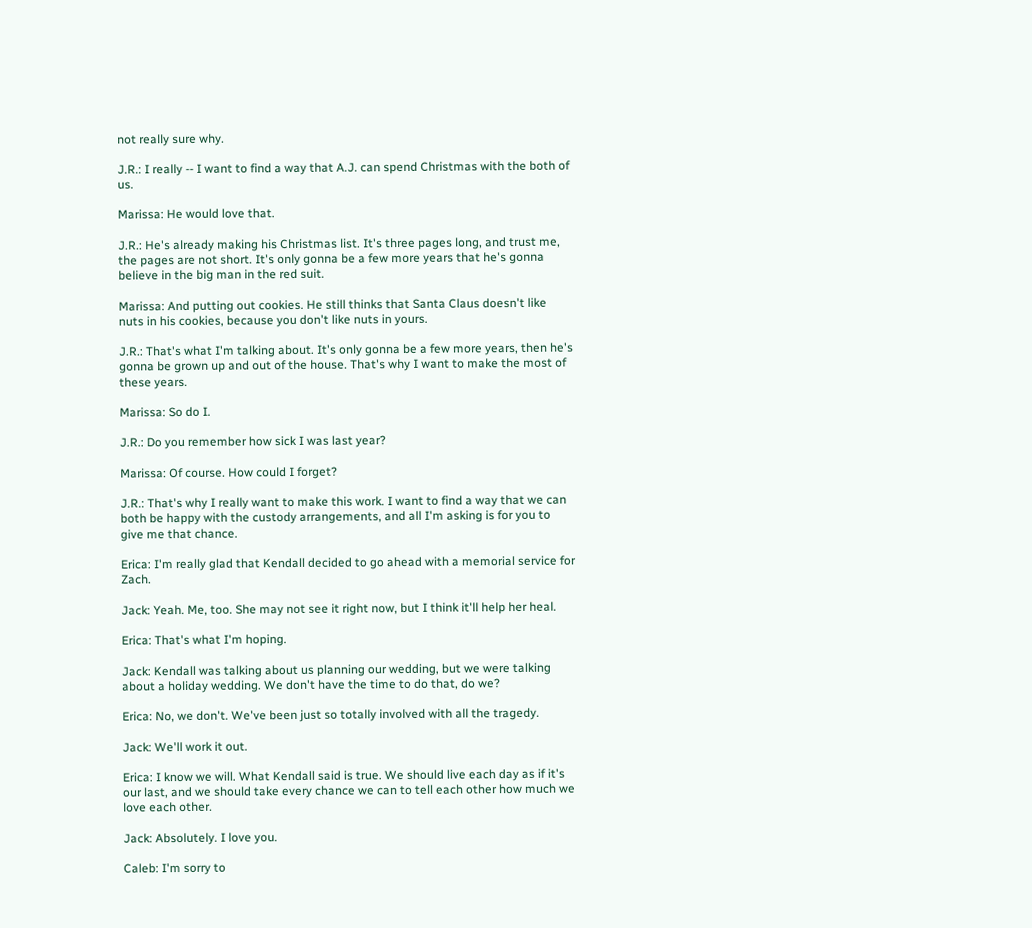not really sure why.

J.R.: I really -- I want to find a way that A.J. can spend Christmas with the both of us.

Marissa: He would love that.

J.R.: He's already making his Christmas list. It's three pages long, and trust me, the pages are not short. It's only gonna be a few more years that he's gonna believe in the big man in the red suit.

Marissa: And putting out cookies. He still thinks that Santa Claus doesn't like nuts in his cookies, because you don't like nuts in yours.

J.R.: That's what I'm talking about. It's only gonna be a few more years, then he's gonna be grown up and out of the house. That's why I want to make the most of these years.

Marissa: So do I.

J.R.: Do you remember how sick I was last year?

Marissa: Of course. How could I forget?

J.R.: That's why I really want to make this work. I want to find a way that we can both be happy with the custody arrangements, and all I'm asking is for you to give me that chance.

Erica: I'm really glad that Kendall decided to go ahead with a memorial service for Zach.

Jack: Yeah. Me, too. She may not see it right now, but I think it'll help her heal.

Erica: That's what I'm hoping.

Jack: Kendall was talking about us planning our wedding, but we were talking about a holiday wedding. We don't have the time to do that, do we?

Erica: No, we don't. We've been just so totally involved with all the tragedy.

Jack: We'll work it out.

Erica: I know we will. What Kendall said is true. We should live each day as if it's our last, and we should take every chance we can to tell each other how much we love each other.

Jack: Absolutely. I love you.

Caleb: I'm sorry to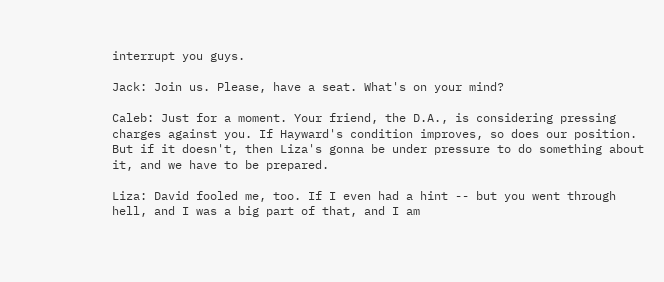interrupt you guys.

Jack: Join us. Please, have a seat. What's on your mind?

Caleb: Just for a moment. Your friend, the D.A., is considering pressing charges against you. If Hayward's condition improves, so does our position. But if it doesn't, then Liza's gonna be under pressure to do something about it, and we have to be prepared.

Liza: David fooled me, too. If I even had a hint -- but you went through hell, and I was a big part of that, and I am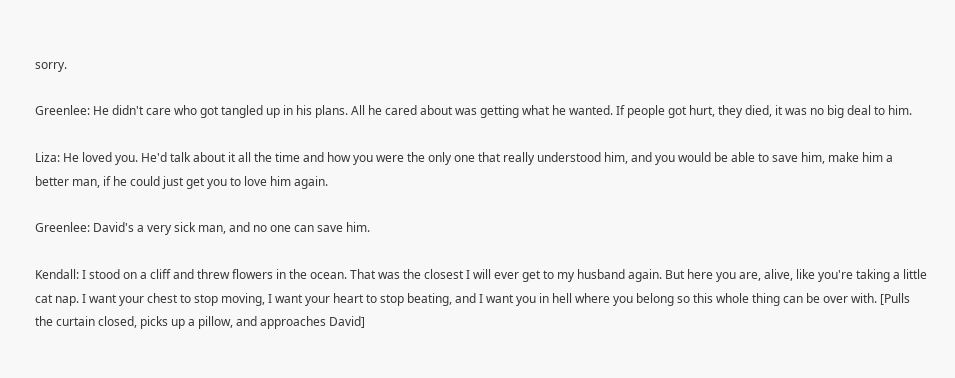sorry.

Greenlee: He didn't care who got tangled up in his plans. All he cared about was getting what he wanted. If people got hurt, they died, it was no big deal to him.

Liza: He loved you. He'd talk about it all the time and how you were the only one that really understood him, and you would be able to save him, make him a better man, if he could just get you to love him again.

Greenlee: David's a very sick man, and no one can save him.

Kendall: I stood on a cliff and threw flowers in the ocean. That was the closest I will ever get to my husband again. But here you are, alive, like you're taking a little cat nap. I want your chest to stop moving, I want your heart to stop beating, and I want you in hell where you belong so this whole thing can be over with. [Pulls the curtain closed, picks up a pillow, and approaches David]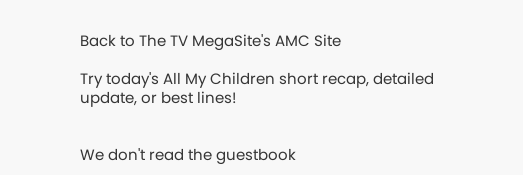Back to The TV MegaSite's AMC Site

Try today's All My Children short recap, detailed update, or best lines!


We don't read the guestbook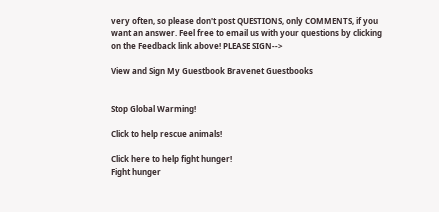very often, so please don't post QUESTIONS, only COMMENTS, if you want an answer. Feel free to email us with your questions by clicking on the Feedback link above! PLEASE SIGN-->

View and Sign My Guestbook Bravenet Guestbooks


Stop Global Warming!

Click to help rescue animals!

Click here to help fight hunger!
Fight hunger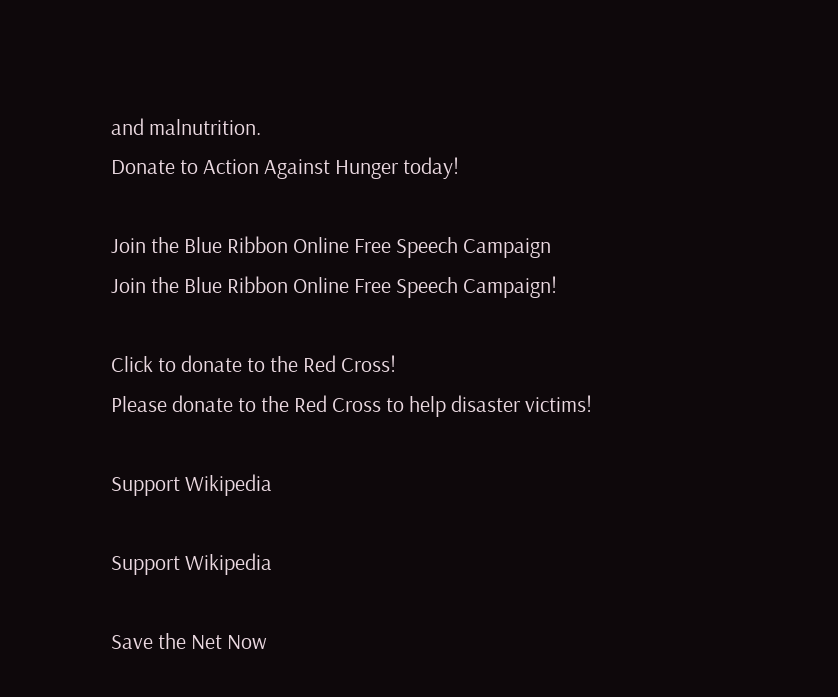and malnutrition.
Donate to Action Against Hunger today!

Join the Blue Ribbon Online Free Speech Campaign
Join the Blue Ribbon Online Free Speech Campaign!

Click to donate to the Red Cross!
Please donate to the Red Cross to help disaster victims!

Support Wikipedia

Support Wikipedia

Save the Net Now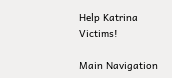Help Katrina Victims!

Main Navigation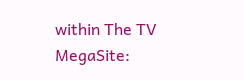within The TV MegaSite: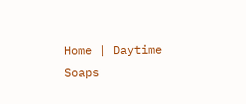Home | Daytime Soaps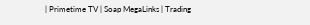| Primetime TV | Soap MegaLinks | Trading